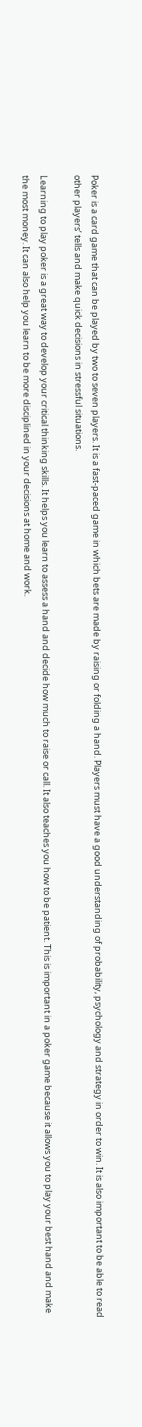Poker is a card game that can be played by two to seven players. It is a fast-paced game in which bets are made by raising or folding a hand. Players must have a good understanding of probability, psychology and strategy in order to win. It is also important to be able to read other players’ tells and make quick decisions in stressful situations.

Learning to play poker is a great way to develop your critical thinking skills. It helps you learn to assess a hand and decide how much to raise or call. It also teaches you how to be patient. This is important in a poker game because it allows you to play your best hand and make the most money. It can also help you learn to be more disciplined in your decisions at home and work.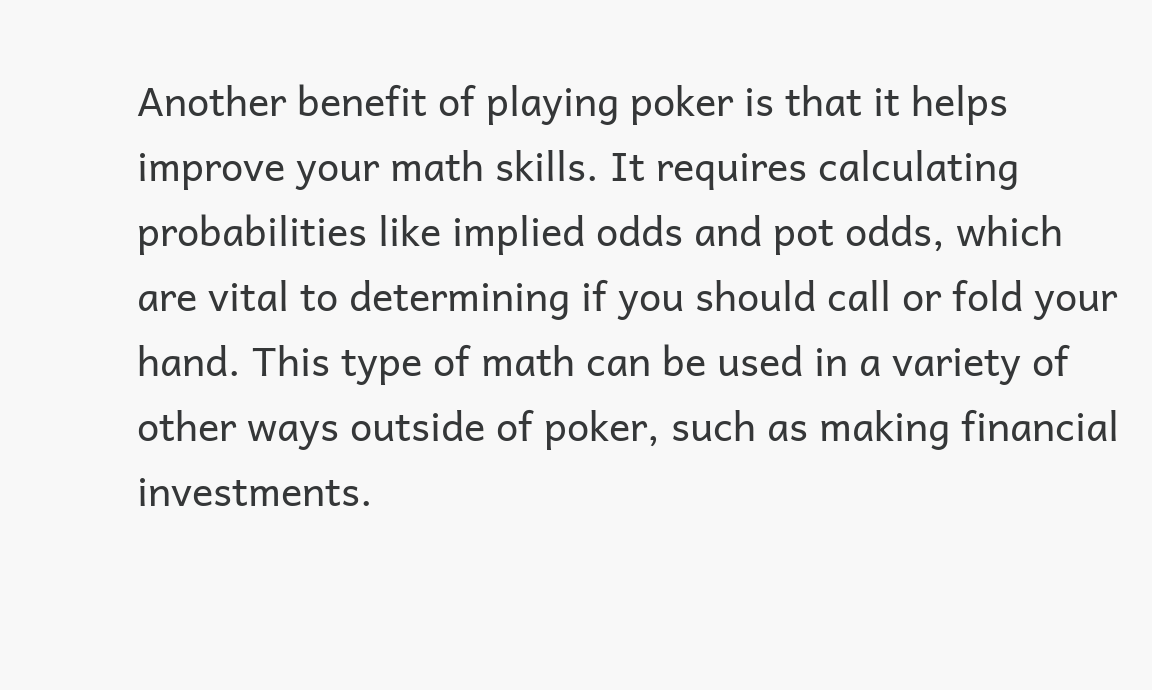Another benefit of playing poker is that it helps improve your math skills. It requires calculating probabilities like implied odds and pot odds, which are vital to determining if you should call or fold your hand. This type of math can be used in a variety of other ways outside of poker, such as making financial investments.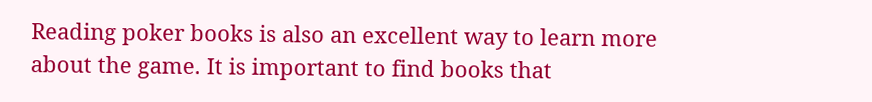Reading poker books is also an excellent way to learn more about the game. It is important to find books that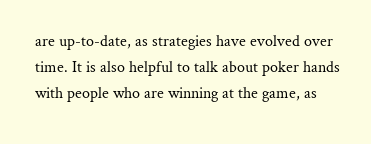are up-to-date, as strategies have evolved over time. It is also helpful to talk about poker hands with people who are winning at the game, as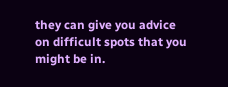they can give you advice on difficult spots that you might be in.